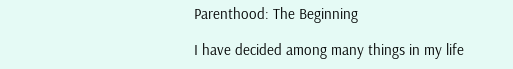Parenthood: The Beginning

I have decided among many things in my life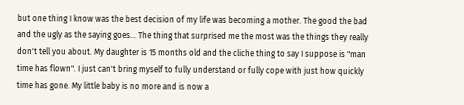but one thing I know was the best decision of my life was becoming a mother. The good the bad and the ugly as the saying goes... The thing that surprised me the most was the things they really don't tell you about. My daughter is 15 months old and the cliche thing to say I suppose is "man time has flown". I just can't bring myself to fully understand or fully cope with just how quickly time has gone. My little baby is no more and is now a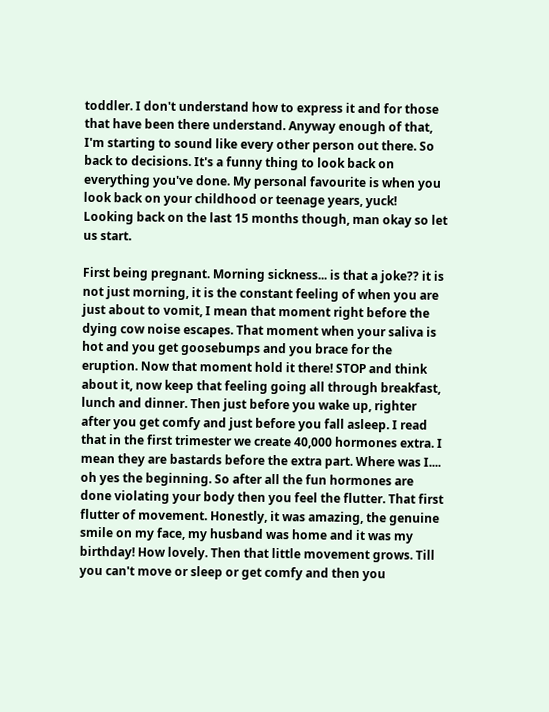toddler. I don't understand how to express it and for those that have been there understand. Anyway enough of that, I'm starting to sound like every other person out there. So back to decisions. It's a funny thing to look back on everything you've done. My personal favourite is when you look back on your childhood or teenage years, yuck! Looking back on the last 15 months though, man okay so let us start.

First being pregnant. Morning sickness... is that a joke?? it is not just morning, it is the constant feeling of when you are just about to vomit, I mean that moment right before the dying cow noise escapes. That moment when your saliva is hot and you get goosebumps and you brace for the eruption. Now that moment hold it there! STOP and think about it, now keep that feeling going all through breakfast, lunch and dinner. Then just before you wake up, righter after you get comfy and just before you fall asleep. I read that in the first trimester we create 40,000 hormones extra. I mean they are bastards before the extra part. Where was I.... oh yes the beginning. So after all the fun hormones are done violating your body then you feel the flutter. That first flutter of movement. Honestly, it was amazing, the genuine smile on my face, my husband was home and it was my birthday! How lovely. Then that little movement grows. Till you can't move or sleep or get comfy and then you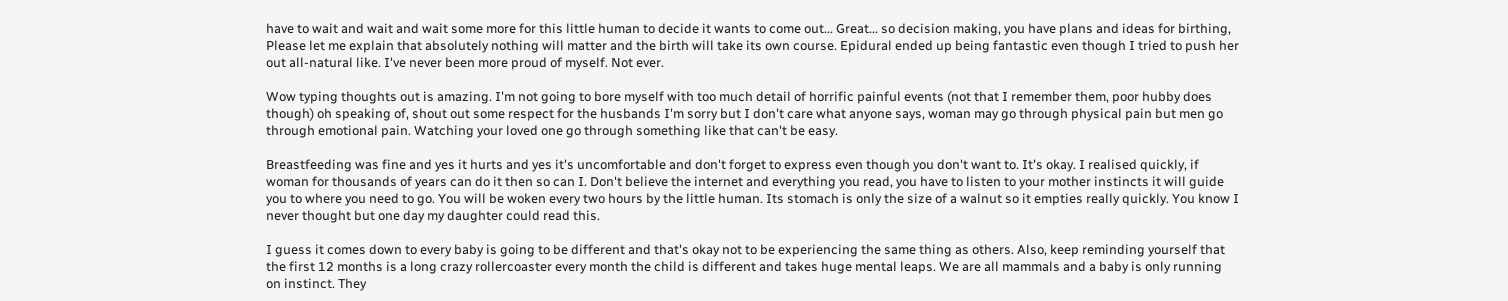have to wait and wait and wait some more for this little human to decide it wants to come out... Great... so decision making, you have plans and ideas for birthing, Please let me explain that absolutely nothing will matter and the birth will take its own course. Epidural ended up being fantastic even though I tried to push her out all-natural like. I've never been more proud of myself. Not ever.

Wow typing thoughts out is amazing. I'm not going to bore myself with too much detail of horrific painful events (not that I remember them, poor hubby does though) oh speaking of, shout out some respect for the husbands I'm sorry but I don't care what anyone says, woman may go through physical pain but men go through emotional pain. Watching your loved one go through something like that can't be easy.

Breastfeeding was fine and yes it hurts and yes it's uncomfortable and don't forget to express even though you don't want to. It's okay. I realised quickly, if woman for thousands of years can do it then so can I. Don't believe the internet and everything you read, you have to listen to your mother instincts it will guide you to where you need to go. You will be woken every two hours by the little human. Its stomach is only the size of a walnut so it empties really quickly. You know I never thought but one day my daughter could read this.

I guess it comes down to every baby is going to be different and that's okay not to be experiencing the same thing as others. Also, keep reminding yourself that the first 12 months is a long crazy rollercoaster every month the child is different and takes huge mental leaps. We are all mammals and a baby is only running on instinct. They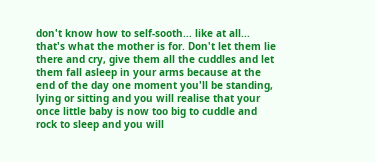don't know how to self-sooth... like at all... that's what the mother is for. Don't let them lie there and cry, give them all the cuddles and let them fall asleep in your arms because at the end of the day one moment you'll be standing, lying or sitting and you will realise that your once little baby is now too big to cuddle and rock to sleep and you will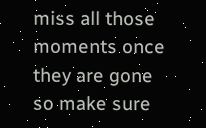miss all those moments once they are gone so make sure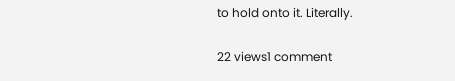to hold onto it. Literally.

22 views1 comment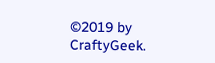©2019 by CraftyGeek.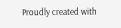Proudly created with